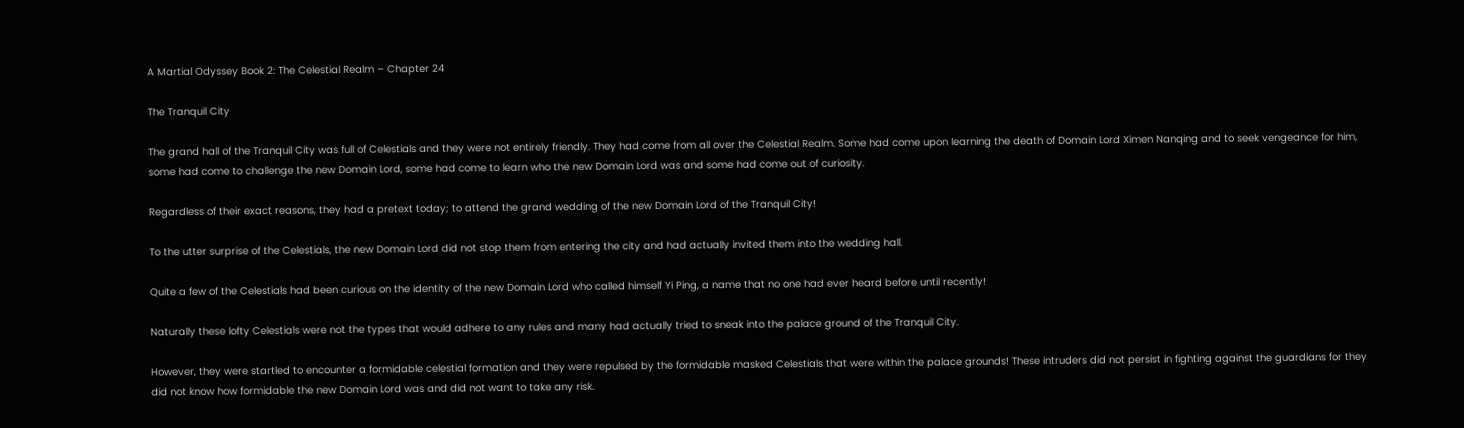A Martial Odyssey Book 2: The Celestial Realm – Chapter 24

The Tranquil City

The grand hall of the Tranquil City was full of Celestials and they were not entirely friendly. They had come from all over the Celestial Realm. Some had come upon learning the death of Domain Lord Ximen Nanqing and to seek vengeance for him, some had come to challenge the new Domain Lord, some had come to learn who the new Domain Lord was and some had come out of curiosity.

Regardless of their exact reasons, they had a pretext today; to attend the grand wedding of the new Domain Lord of the Tranquil City!

To the utter surprise of the Celestials, the new Domain Lord did not stop them from entering the city and had actually invited them into the wedding hall.

Quite a few of the Celestials had been curious on the identity of the new Domain Lord who called himself Yi Ping, a name that no one had ever heard before until recently!

Naturally these lofty Celestials were not the types that would adhere to any rules and many had actually tried to sneak into the palace ground of the Tranquil City.

However, they were startled to encounter a formidable celestial formation and they were repulsed by the formidable masked Celestials that were within the palace grounds! These intruders did not persist in fighting against the guardians for they did not know how formidable the new Domain Lord was and did not want to take any risk.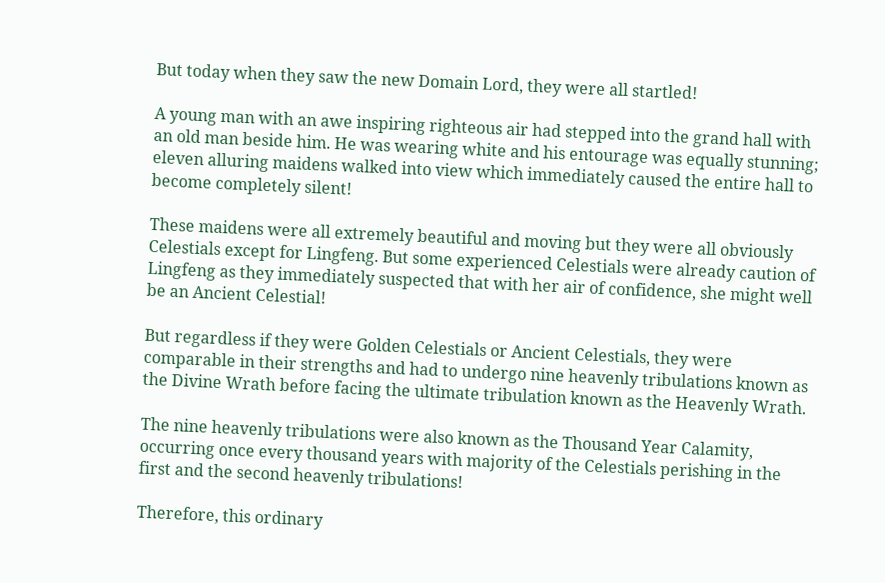But today when they saw the new Domain Lord, they were all startled!

A young man with an awe inspiring righteous air had stepped into the grand hall with an old man beside him. He was wearing white and his entourage was equally stunning; eleven alluring maidens walked into view which immediately caused the entire hall to become completely silent!

These maidens were all extremely beautiful and moving but they were all obviously Celestials except for Lingfeng. But some experienced Celestials were already caution of Lingfeng as they immediately suspected that with her air of confidence, she might well be an Ancient Celestial!

But regardless if they were Golden Celestials or Ancient Celestials, they were comparable in their strengths and had to undergo nine heavenly tribulations known as the Divine Wrath before facing the ultimate tribulation known as the Heavenly Wrath.

The nine heavenly tribulations were also known as the Thousand Year Calamity, occurring once every thousand years with majority of the Celestials perishing in the first and the second heavenly tribulations!

Therefore, this ordinary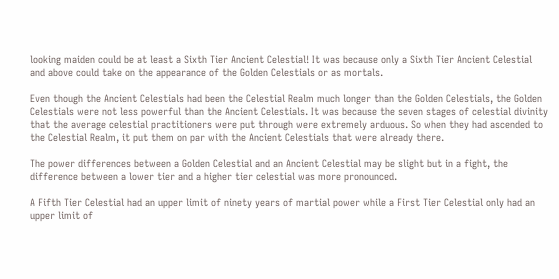looking maiden could be at least a Sixth Tier Ancient Celestial! It was because only a Sixth Tier Ancient Celestial and above could take on the appearance of the Golden Celestials or as mortals.

Even though the Ancient Celestials had been the Celestial Realm much longer than the Golden Celestials, the Golden Celestials were not less powerful than the Ancient Celestials. It was because the seven stages of celestial divinity that the average celestial practitioners were put through were extremely arduous. So when they had ascended to the Celestial Realm, it put them on par with the Ancient Celestials that were already there.

The power differences between a Golden Celestial and an Ancient Celestial may be slight but in a fight, the difference between a lower tier and a higher tier celestial was more pronounced.

A Fifth Tier Celestial had an upper limit of ninety years of martial power while a First Tier Celestial only had an upper limit of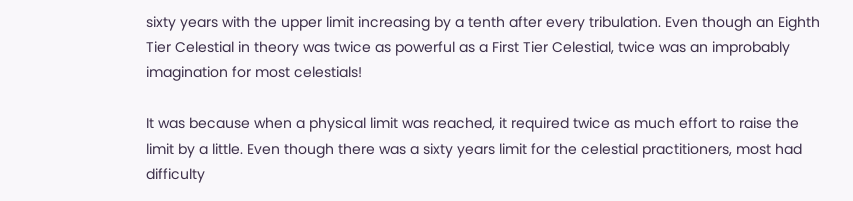sixty years with the upper limit increasing by a tenth after every tribulation. Even though an Eighth Tier Celestial in theory was twice as powerful as a First Tier Celestial, twice was an improbably imagination for most celestials!

It was because when a physical limit was reached, it required twice as much effort to raise the limit by a little. Even though there was a sixty years limit for the celestial practitioners, most had difficulty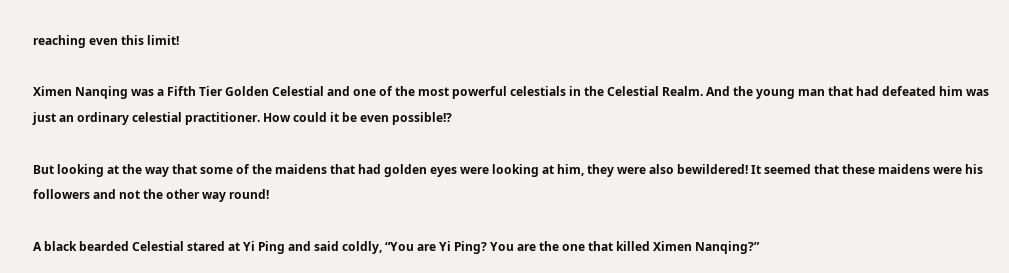reaching even this limit!

Ximen Nanqing was a Fifth Tier Golden Celestial and one of the most powerful celestials in the Celestial Realm. And the young man that had defeated him was just an ordinary celestial practitioner. How could it be even possible!?

But looking at the way that some of the maidens that had golden eyes were looking at him, they were also bewildered! It seemed that these maidens were his followers and not the other way round!

A black bearded Celestial stared at Yi Ping and said coldly, “You are Yi Ping? You are the one that killed Ximen Nanqing?”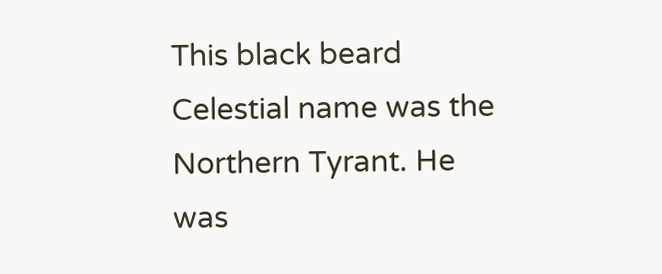This black beard Celestial name was the Northern Tyrant. He was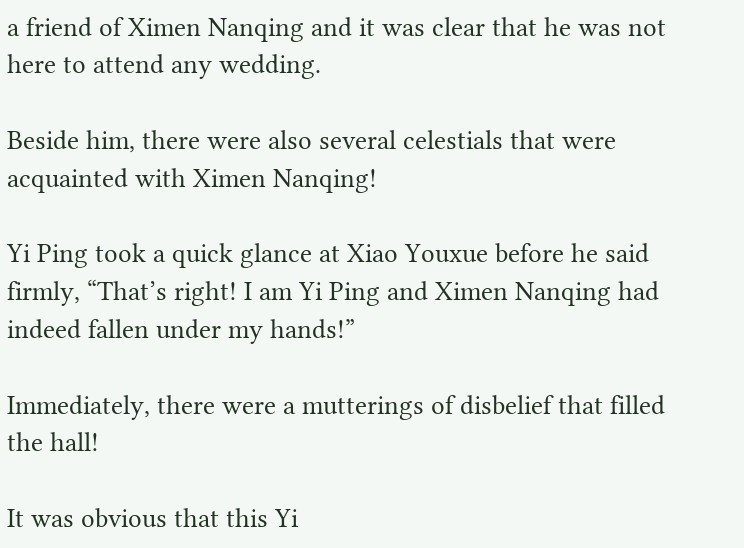a friend of Ximen Nanqing and it was clear that he was not here to attend any wedding.

Beside him, there were also several celestials that were acquainted with Ximen Nanqing!

Yi Ping took a quick glance at Xiao Youxue before he said firmly, “That’s right! I am Yi Ping and Ximen Nanqing had indeed fallen under my hands!”

Immediately, there were a mutterings of disbelief that filled the hall!

It was obvious that this Yi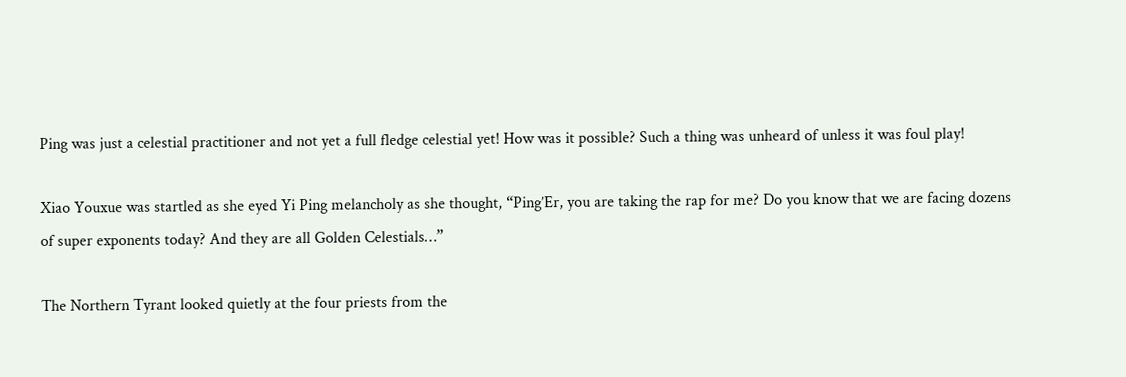Ping was just a celestial practitioner and not yet a full fledge celestial yet! How was it possible? Such a thing was unheard of unless it was foul play!

Xiao Youxue was startled as she eyed Yi Ping melancholy as she thought, “Ping’Er, you are taking the rap for me? Do you know that we are facing dozens of super exponents today? And they are all Golden Celestials…”

The Northern Tyrant looked quietly at the four priests from the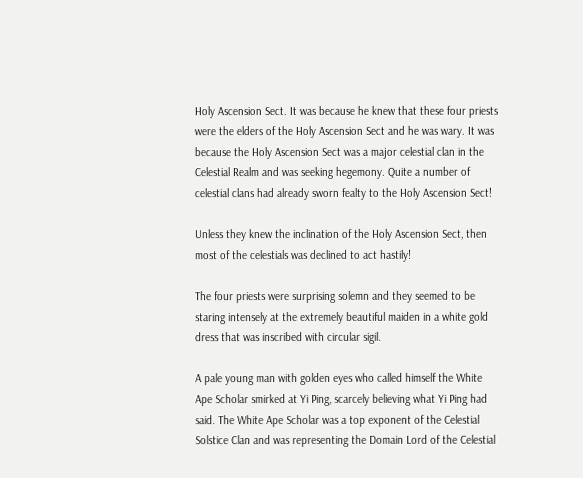Holy Ascension Sect. It was because he knew that these four priests were the elders of the Holy Ascension Sect and he was wary. It was because the Holy Ascension Sect was a major celestial clan in the Celestial Realm and was seeking hegemony. Quite a number of celestial clans had already sworn fealty to the Holy Ascension Sect!

Unless they knew the inclination of the Holy Ascension Sect, then most of the celestials was declined to act hastily!

The four priests were surprising solemn and they seemed to be staring intensely at the extremely beautiful maiden in a white gold dress that was inscribed with circular sigil.

A pale young man with golden eyes who called himself the White Ape Scholar smirked at Yi Ping, scarcely believing what Yi Ping had said. The White Ape Scholar was a top exponent of the Celestial Solstice Clan and was representing the Domain Lord of the Celestial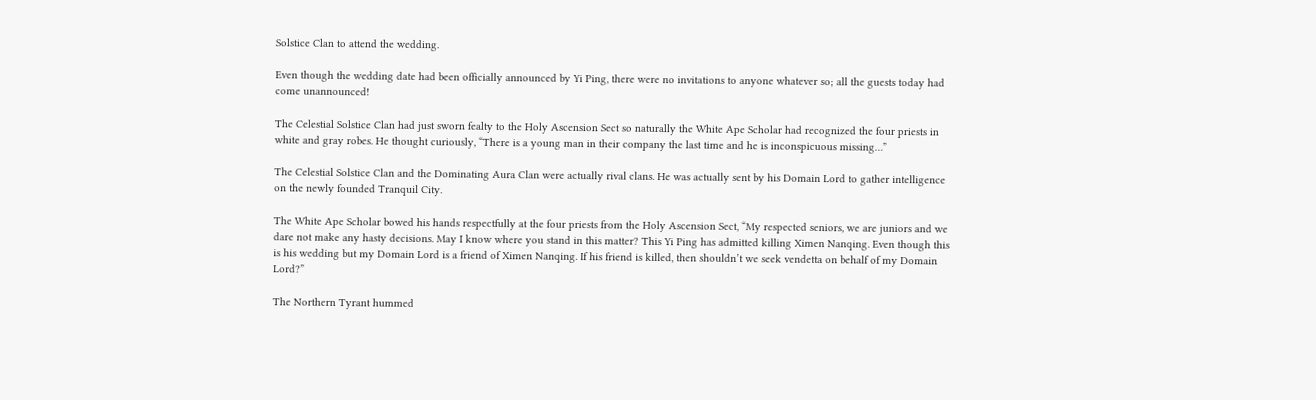Solstice Clan to attend the wedding.

Even though the wedding date had been officially announced by Yi Ping, there were no invitations to anyone whatever so; all the guests today had come unannounced!

The Celestial Solstice Clan had just sworn fealty to the Holy Ascension Sect so naturally the White Ape Scholar had recognized the four priests in white and gray robes. He thought curiously, “There is a young man in their company the last time and he is inconspicuous missing…”

The Celestial Solstice Clan and the Dominating Aura Clan were actually rival clans. He was actually sent by his Domain Lord to gather intelligence on the newly founded Tranquil City.

The White Ape Scholar bowed his hands respectfully at the four priests from the Holy Ascension Sect, “My respected seniors, we are juniors and we dare not make any hasty decisions. May I know where you stand in this matter? This Yi Ping has admitted killing Ximen Nanqing. Even though this is his wedding but my Domain Lord is a friend of Ximen Nanqing. If his friend is killed, then shouldn’t we seek vendetta on behalf of my Domain Lord?”

The Northern Tyrant hummed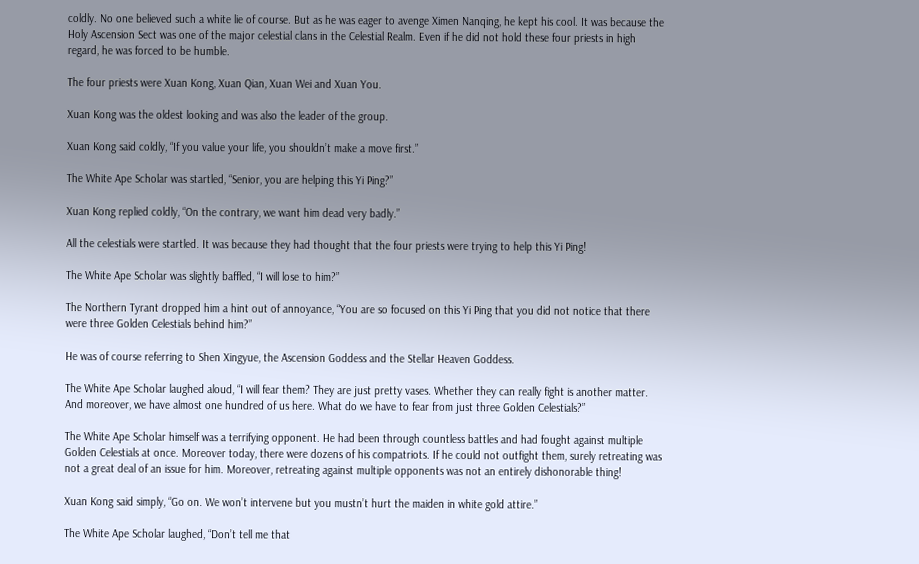coldly. No one believed such a white lie of course. But as he was eager to avenge Ximen Nanqing, he kept his cool. It was because the Holy Ascension Sect was one of the major celestial clans in the Celestial Realm. Even if he did not hold these four priests in high regard, he was forced to be humble.

The four priests were Xuan Kong, Xuan Qian, Xuan Wei and Xuan You.

Xuan Kong was the oldest looking and was also the leader of the group.

Xuan Kong said coldly, “If you value your life, you shouldn’t make a move first.”

The White Ape Scholar was startled, “Senior, you are helping this Yi Ping?”

Xuan Kong replied coldly, “On the contrary, we want him dead very badly.”

All the celestials were startled. It was because they had thought that the four priests were trying to help this Yi Ping!

The White Ape Scholar was slightly baffled, “I will lose to him?”

The Northern Tyrant dropped him a hint out of annoyance, “You are so focused on this Yi Ping that you did not notice that there were three Golden Celestials behind him?”

He was of course referring to Shen Xingyue, the Ascension Goddess and the Stellar Heaven Goddess.

The White Ape Scholar laughed aloud, “I will fear them? They are just pretty vases. Whether they can really fight is another matter. And moreover, we have almost one hundred of us here. What do we have to fear from just three Golden Celestials?”

The White Ape Scholar himself was a terrifying opponent. He had been through countless battles and had fought against multiple Golden Celestials at once. Moreover today, there were dozens of his compatriots. If he could not outfight them, surely retreating was not a great deal of an issue for him. Moreover, retreating against multiple opponents was not an entirely dishonorable thing!

Xuan Kong said simply, “Go on. We won’t intervene but you mustn’t hurt the maiden in white gold attire.”

The White Ape Scholar laughed, “Don’t tell me that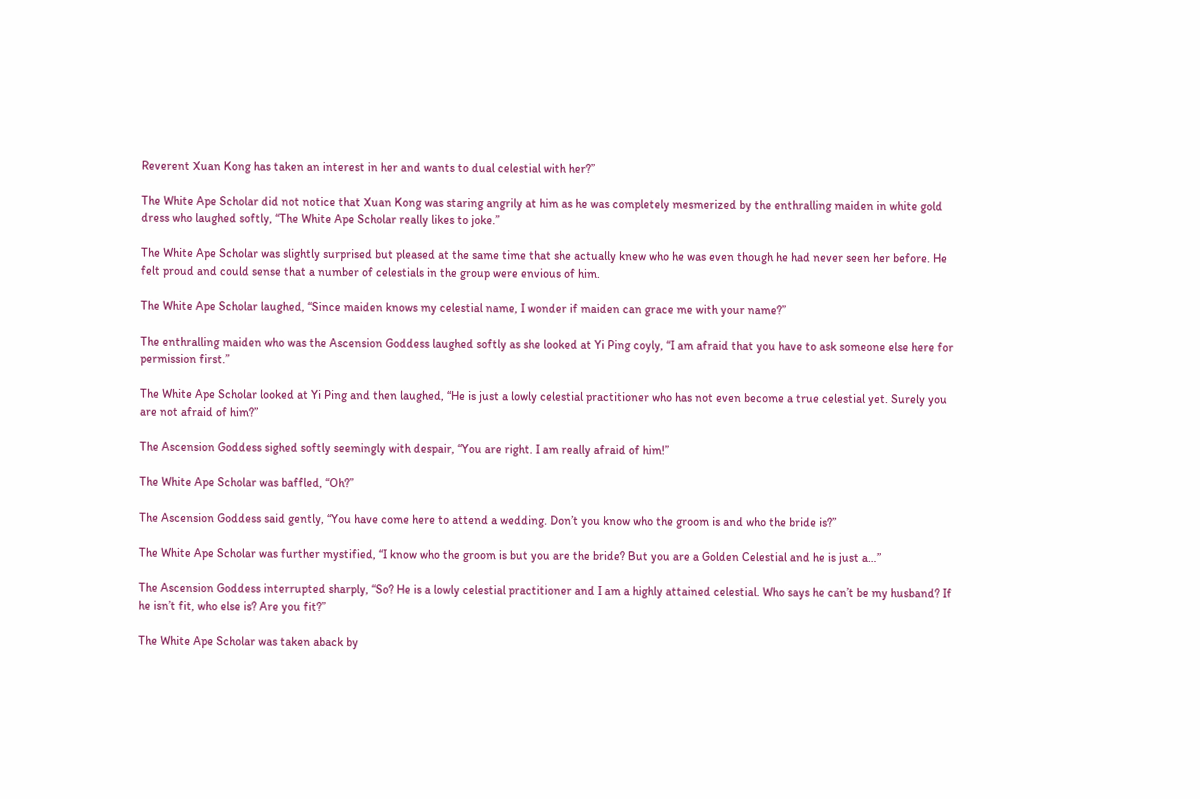Reverent Xuan Kong has taken an interest in her and wants to dual celestial with her?”

The White Ape Scholar did not notice that Xuan Kong was staring angrily at him as he was completely mesmerized by the enthralling maiden in white gold dress who laughed softly, “The White Ape Scholar really likes to joke.”

The White Ape Scholar was slightly surprised but pleased at the same time that she actually knew who he was even though he had never seen her before. He felt proud and could sense that a number of celestials in the group were envious of him.

The White Ape Scholar laughed, “Since maiden knows my celestial name, I wonder if maiden can grace me with your name?”

The enthralling maiden who was the Ascension Goddess laughed softly as she looked at Yi Ping coyly, “I am afraid that you have to ask someone else here for permission first.”

The White Ape Scholar looked at Yi Ping and then laughed, “He is just a lowly celestial practitioner who has not even become a true celestial yet. Surely you are not afraid of him?”

The Ascension Goddess sighed softly seemingly with despair, “You are right. I am really afraid of him!”

The White Ape Scholar was baffled, “Oh?”

The Ascension Goddess said gently, “You have come here to attend a wedding. Don’t you know who the groom is and who the bride is?”

The White Ape Scholar was further mystified, “I know who the groom is but you are the bride? But you are a Golden Celestial and he is just a…”

The Ascension Goddess interrupted sharply, “So? He is a lowly celestial practitioner and I am a highly attained celestial. Who says he can’t be my husband? If he isn’t fit, who else is? Are you fit?”

The White Ape Scholar was taken aback by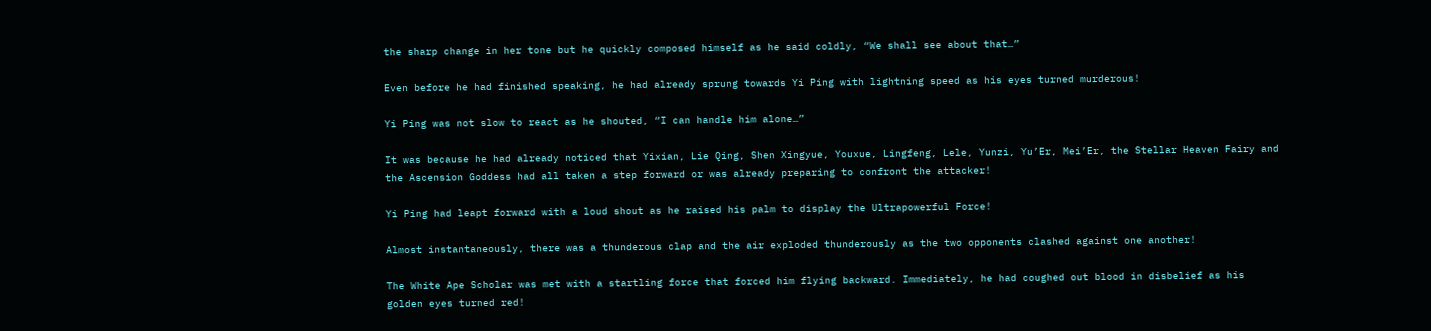the sharp change in her tone but he quickly composed himself as he said coldly, “We shall see about that…”

Even before he had finished speaking, he had already sprung towards Yi Ping with lightning speed as his eyes turned murderous!

Yi Ping was not slow to react as he shouted, “I can handle him alone…”

It was because he had already noticed that Yixian, Lie Qing, Shen Xingyue, Youxue, Lingfeng, Lele, Yunzi, Yu’Er, Mei’Er, the Stellar Heaven Fairy and the Ascension Goddess had all taken a step forward or was already preparing to confront the attacker!

Yi Ping had leapt forward with a loud shout as he raised his palm to display the Ultrapowerful Force!

Almost instantaneously, there was a thunderous clap and the air exploded thunderously as the two opponents clashed against one another!

The White Ape Scholar was met with a startling force that forced him flying backward. Immediately, he had coughed out blood in disbelief as his golden eyes turned red!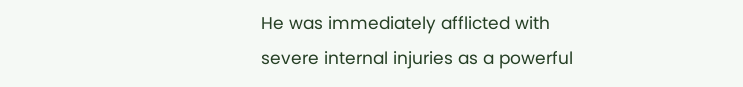He was immediately afflicted with severe internal injuries as a powerful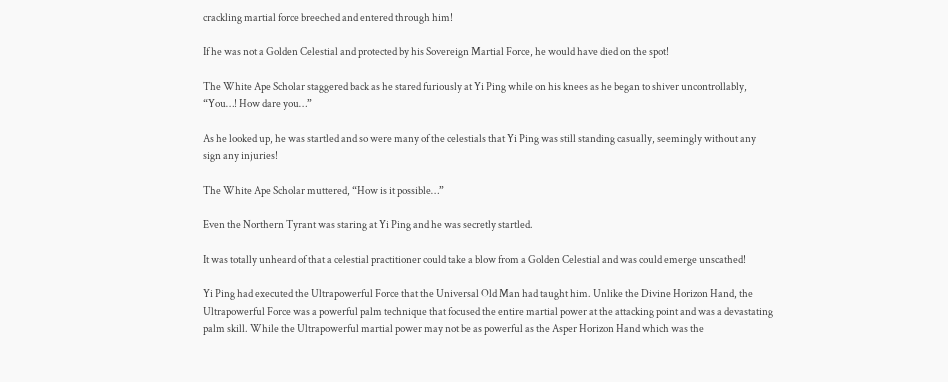crackling martial force breeched and entered through him!

If he was not a Golden Celestial and protected by his Sovereign Martial Force, he would have died on the spot!

The White Ape Scholar staggered back as he stared furiously at Yi Ping while on his knees as he began to shiver uncontrollably, “You…! How dare you…”

As he looked up, he was startled and so were many of the celestials that Yi Ping was still standing casually, seemingly without any sign any injuries!

The White Ape Scholar muttered, “How is it possible…”

Even the Northern Tyrant was staring at Yi Ping and he was secretly startled.

It was totally unheard of that a celestial practitioner could take a blow from a Golden Celestial and was could emerge unscathed!

Yi Ping had executed the Ultrapowerful Force that the Universal Old Man had taught him. Unlike the Divine Horizon Hand, the Ultrapowerful Force was a powerful palm technique that focused the entire martial power at the attacking point and was a devastating palm skill. While the Ultrapowerful martial power may not be as powerful as the Asper Horizon Hand which was the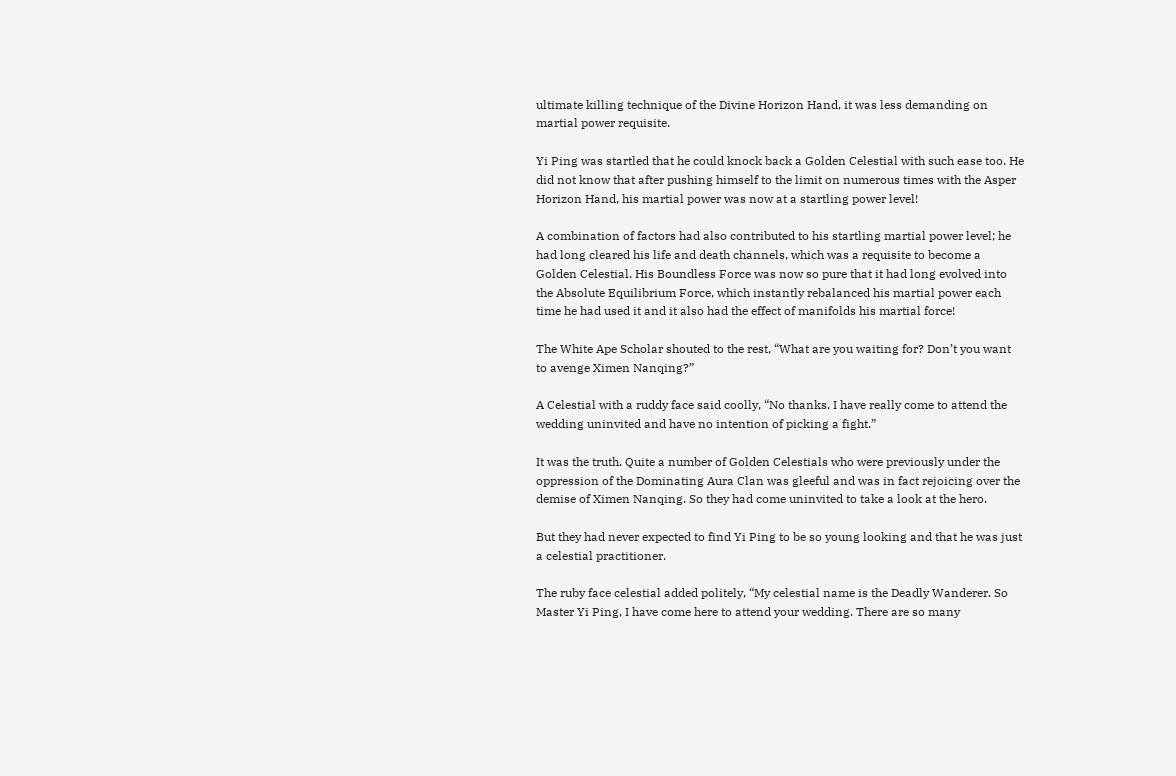ultimate killing technique of the Divine Horizon Hand, it was less demanding on martial power requisite.

Yi Ping was startled that he could knock back a Golden Celestial with such ease too. He did not know that after pushing himself to the limit on numerous times with the Asper Horizon Hand, his martial power was now at a startling power level!

A combination of factors had also contributed to his startling martial power level; he had long cleared his life and death channels, which was a requisite to become a Golden Celestial. His Boundless Force was now so pure that it had long evolved into the Absolute Equilibrium Force, which instantly rebalanced his martial power each time he had used it and it also had the effect of manifolds his martial force!

The White Ape Scholar shouted to the rest, “What are you waiting for? Don’t you want to avenge Ximen Nanqing?”

A Celestial with a ruddy face said coolly, “No thanks. I have really come to attend the wedding uninvited and have no intention of picking a fight.”

It was the truth. Quite a number of Golden Celestials who were previously under the oppression of the Dominating Aura Clan was gleeful and was in fact rejoicing over the demise of Ximen Nanqing. So they had come uninvited to take a look at the hero.

But they had never expected to find Yi Ping to be so young looking and that he was just a celestial practitioner.

The ruby face celestial added politely, “My celestial name is the Deadly Wanderer. So Master Yi Ping, I have come here to attend your wedding. There are so many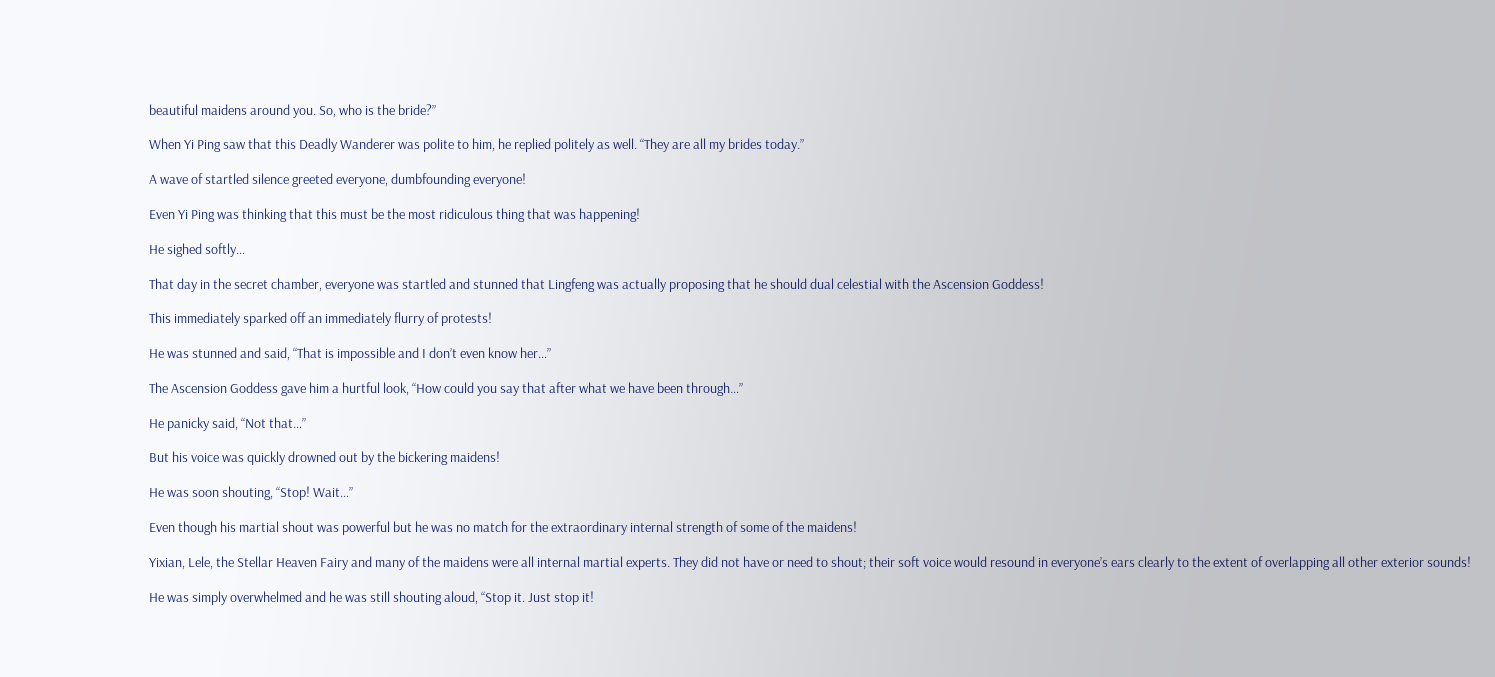beautiful maidens around you. So, who is the bride?”

When Yi Ping saw that this Deadly Wanderer was polite to him, he replied politely as well. “They are all my brides today.”

A wave of startled silence greeted everyone, dumbfounding everyone!

Even Yi Ping was thinking that this must be the most ridiculous thing that was happening!

He sighed softly…

That day in the secret chamber, everyone was startled and stunned that Lingfeng was actually proposing that he should dual celestial with the Ascension Goddess!

This immediately sparked off an immediately flurry of protests!

He was stunned and said, “That is impossible and I don’t even know her…”

The Ascension Goddess gave him a hurtful look, “How could you say that after what we have been through…”

He panicky said, “Not that…”

But his voice was quickly drowned out by the bickering maidens!

He was soon shouting, “Stop! Wait…”

Even though his martial shout was powerful but he was no match for the extraordinary internal strength of some of the maidens!

Yixian, Lele, the Stellar Heaven Fairy and many of the maidens were all internal martial experts. They did not have or need to shout; their soft voice would resound in everyone’s ears clearly to the extent of overlapping all other exterior sounds!

He was simply overwhelmed and he was still shouting aloud, “Stop it. Just stop it!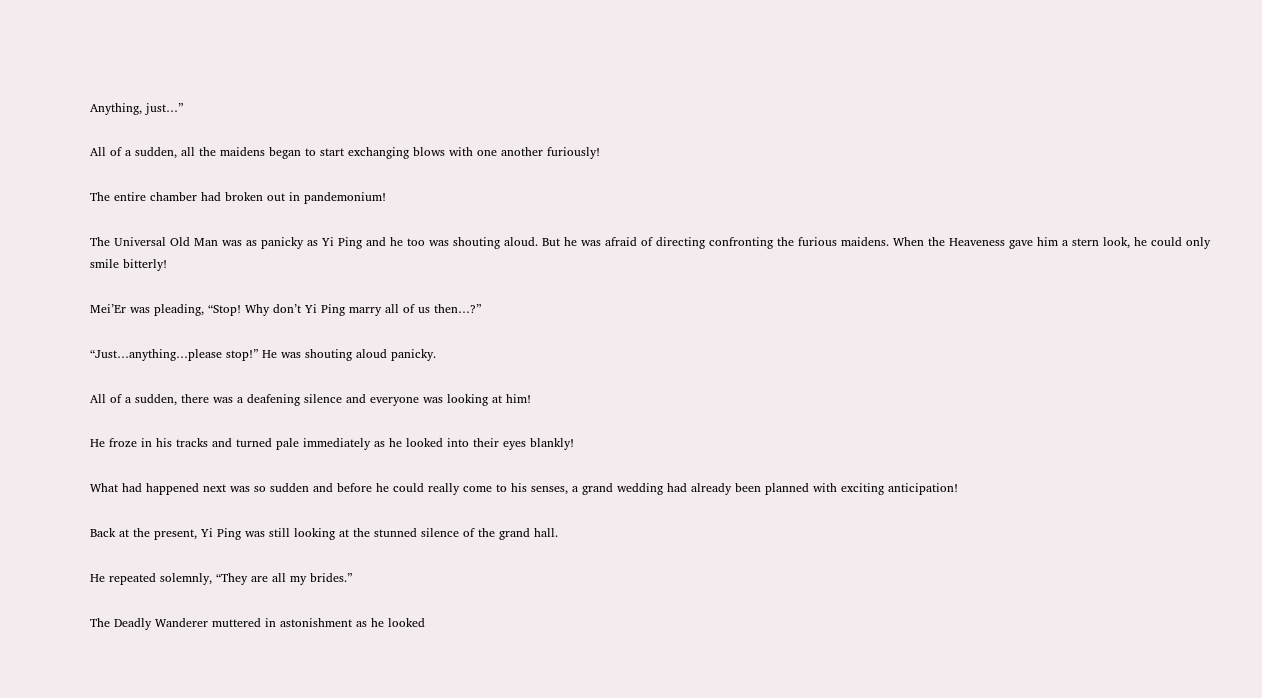Anything, just…”

All of a sudden, all the maidens began to start exchanging blows with one another furiously!

The entire chamber had broken out in pandemonium!

The Universal Old Man was as panicky as Yi Ping and he too was shouting aloud. But he was afraid of directing confronting the furious maidens. When the Heaveness gave him a stern look, he could only smile bitterly!

Mei’Er was pleading, “Stop! Why don’t Yi Ping marry all of us then…?”

“Just…anything…please stop!” He was shouting aloud panicky.

All of a sudden, there was a deafening silence and everyone was looking at him!

He froze in his tracks and turned pale immediately as he looked into their eyes blankly!

What had happened next was so sudden and before he could really come to his senses, a grand wedding had already been planned with exciting anticipation!

Back at the present, Yi Ping was still looking at the stunned silence of the grand hall.

He repeated solemnly, “They are all my brides.”

The Deadly Wanderer muttered in astonishment as he looked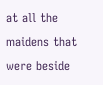at all the maidens that were beside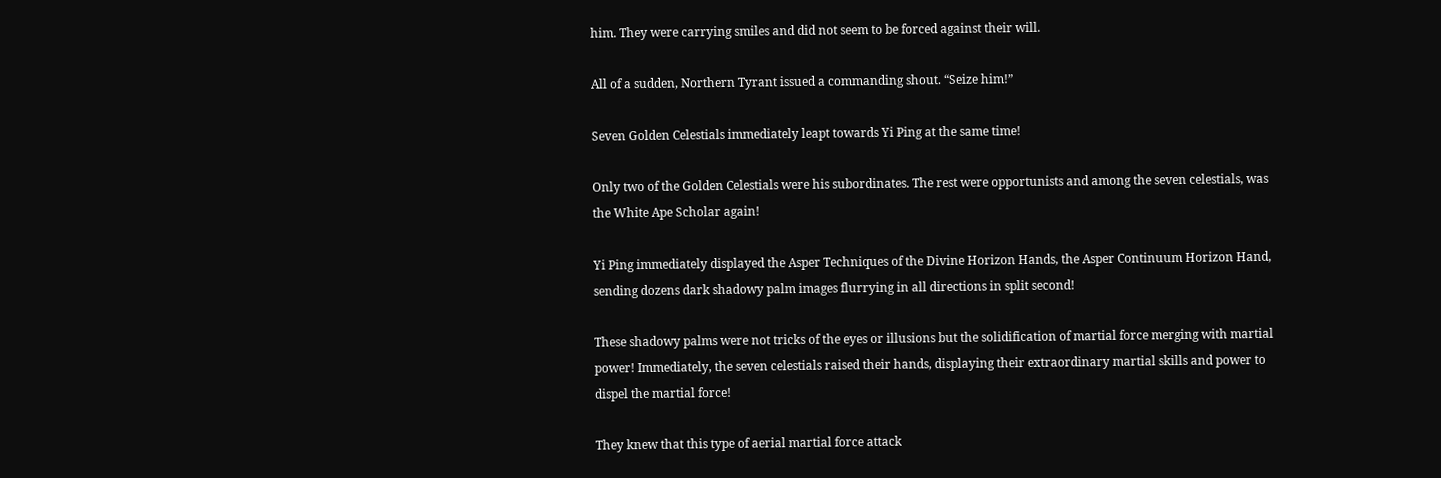him. They were carrying smiles and did not seem to be forced against their will.

All of a sudden, Northern Tyrant issued a commanding shout. “Seize him!”

Seven Golden Celestials immediately leapt towards Yi Ping at the same time!

Only two of the Golden Celestials were his subordinates. The rest were opportunists and among the seven celestials, was the White Ape Scholar again!

Yi Ping immediately displayed the Asper Techniques of the Divine Horizon Hands, the Asper Continuum Horizon Hand, sending dozens dark shadowy palm images flurrying in all directions in split second!

These shadowy palms were not tricks of the eyes or illusions but the solidification of martial force merging with martial power! Immediately, the seven celestials raised their hands, displaying their extraordinary martial skills and power to dispel the martial force!

They knew that this type of aerial martial force attack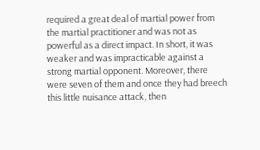required a great deal of martial power from the martial practitioner and was not as powerful as a direct impact. In short, it was weaker and was impracticable against a strong martial opponent. Moreover, there were seven of them and once they had breech this little nuisance attack, then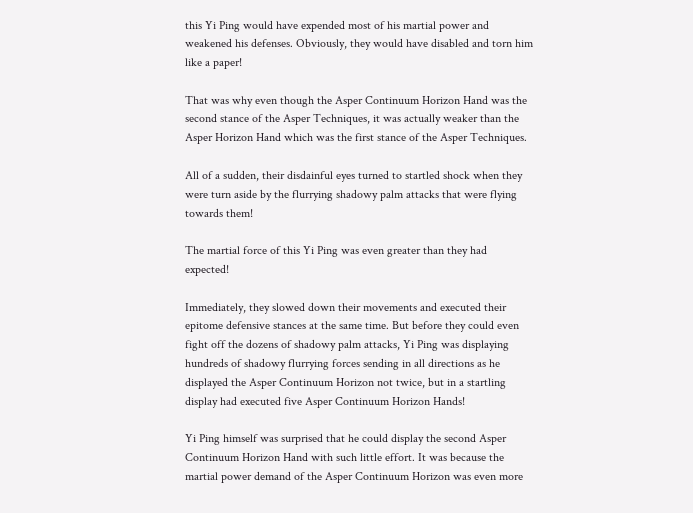this Yi Ping would have expended most of his martial power and weakened his defenses. Obviously, they would have disabled and torn him like a paper!

That was why even though the Asper Continuum Horizon Hand was the second stance of the Asper Techniques, it was actually weaker than the Asper Horizon Hand which was the first stance of the Asper Techniques.

All of a sudden, their disdainful eyes turned to startled shock when they were turn aside by the flurrying shadowy palm attacks that were flying towards them!

The martial force of this Yi Ping was even greater than they had expected!

Immediately, they slowed down their movements and executed their epitome defensive stances at the same time. But before they could even fight off the dozens of shadowy palm attacks, Yi Ping was displaying hundreds of shadowy flurrying forces sending in all directions as he displayed the Asper Continuum Horizon not twice, but in a startling display had executed five Asper Continuum Horizon Hands!

Yi Ping himself was surprised that he could display the second Asper Continuum Horizon Hand with such little effort. It was because the martial power demand of the Asper Continuum Horizon was even more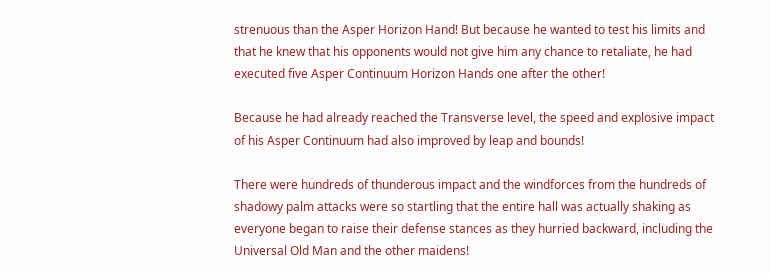strenuous than the Asper Horizon Hand! But because he wanted to test his limits and that he knew that his opponents would not give him any chance to retaliate, he had executed five Asper Continuum Horizon Hands one after the other!

Because he had already reached the Transverse level, the speed and explosive impact of his Asper Continuum had also improved by leap and bounds!

There were hundreds of thunderous impact and the windforces from the hundreds of shadowy palm attacks were so startling that the entire hall was actually shaking as everyone began to raise their defense stances as they hurried backward, including the Universal Old Man and the other maidens!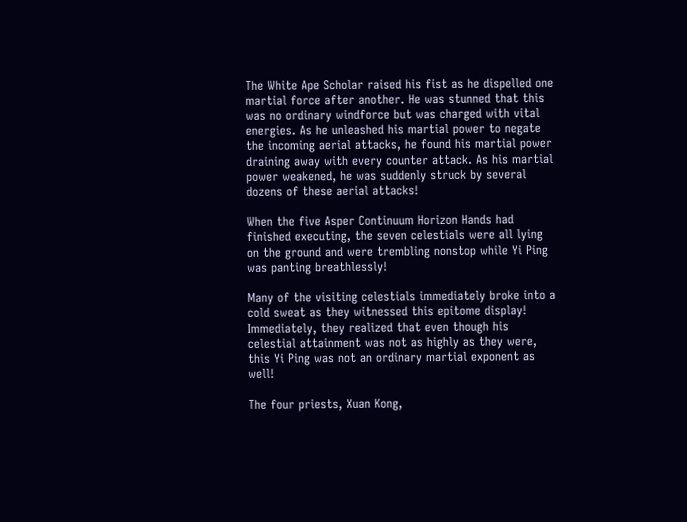The White Ape Scholar raised his fist as he dispelled one martial force after another. He was stunned that this was no ordinary windforce but was charged with vital energies. As he unleashed his martial power to negate the incoming aerial attacks, he found his martial power draining away with every counter attack. As his martial power weakened, he was suddenly struck by several dozens of these aerial attacks!

When the five Asper Continuum Horizon Hands had finished executing, the seven celestials were all lying on the ground and were trembling nonstop while Yi Ping was panting breathlessly!

Many of the visiting celestials immediately broke into a cold sweat as they witnessed this epitome display! Immediately, they realized that even though his celestial attainment was not as highly as they were, this Yi Ping was not an ordinary martial exponent as well!

The four priests, Xuan Kong,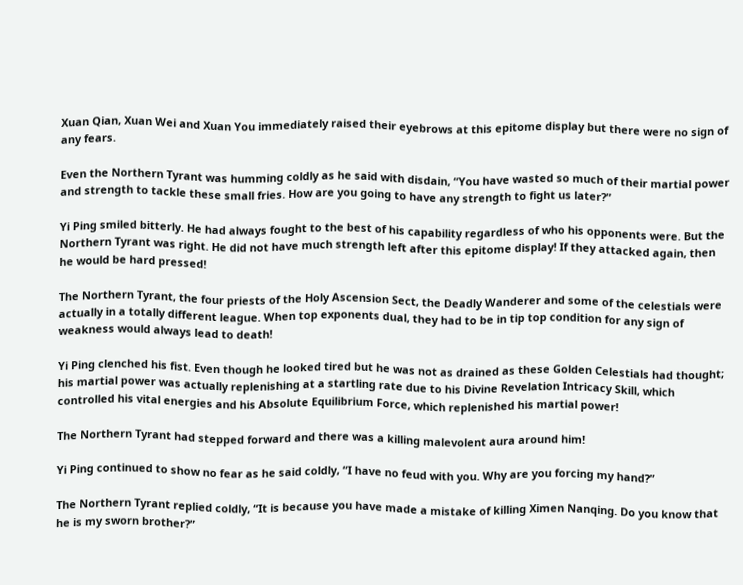Xuan Qian, Xuan Wei and Xuan You immediately raised their eyebrows at this epitome display but there were no sign of any fears.

Even the Northern Tyrant was humming coldly as he said with disdain, “You have wasted so much of their martial power and strength to tackle these small fries. How are you going to have any strength to fight us later?”

Yi Ping smiled bitterly. He had always fought to the best of his capability regardless of who his opponents were. But the Northern Tyrant was right. He did not have much strength left after this epitome display! If they attacked again, then he would be hard pressed!

The Northern Tyrant, the four priests of the Holy Ascension Sect, the Deadly Wanderer and some of the celestials were actually in a totally different league. When top exponents dual, they had to be in tip top condition for any sign of weakness would always lead to death!

Yi Ping clenched his fist. Even though he looked tired but he was not as drained as these Golden Celestials had thought; his martial power was actually replenishing at a startling rate due to his Divine Revelation Intricacy Skill, which controlled his vital energies and his Absolute Equilibrium Force, which replenished his martial power!

The Northern Tyrant had stepped forward and there was a killing malevolent aura around him!

Yi Ping continued to show no fear as he said coldly, “I have no feud with you. Why are you forcing my hand?”

The Northern Tyrant replied coldly, “It is because you have made a mistake of killing Ximen Nanqing. Do you know that he is my sworn brother?”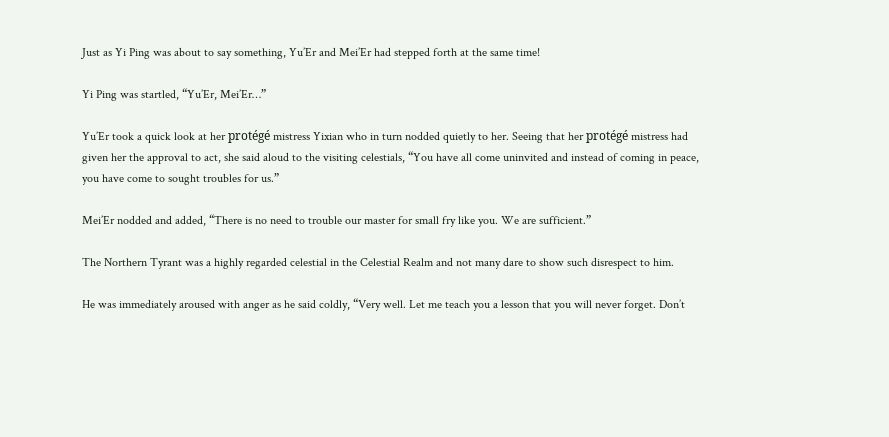Just as Yi Ping was about to say something, Yu’Er and Mei’Er had stepped forth at the same time!

Yi Ping was startled, “Yu’Er, Mei’Er…”

Yu’Er took a quick look at her protégé mistress Yixian who in turn nodded quietly to her. Seeing that her protégé mistress had given her the approval to act, she said aloud to the visiting celestials, “You have all come uninvited and instead of coming in peace, you have come to sought troubles for us.”

Mei’Er nodded and added, “There is no need to trouble our master for small fry like you. We are sufficient.”

The Northern Tyrant was a highly regarded celestial in the Celestial Realm and not many dare to show such disrespect to him.

He was immediately aroused with anger as he said coldly, “Very well. Let me teach you a lesson that you will never forget. Don’t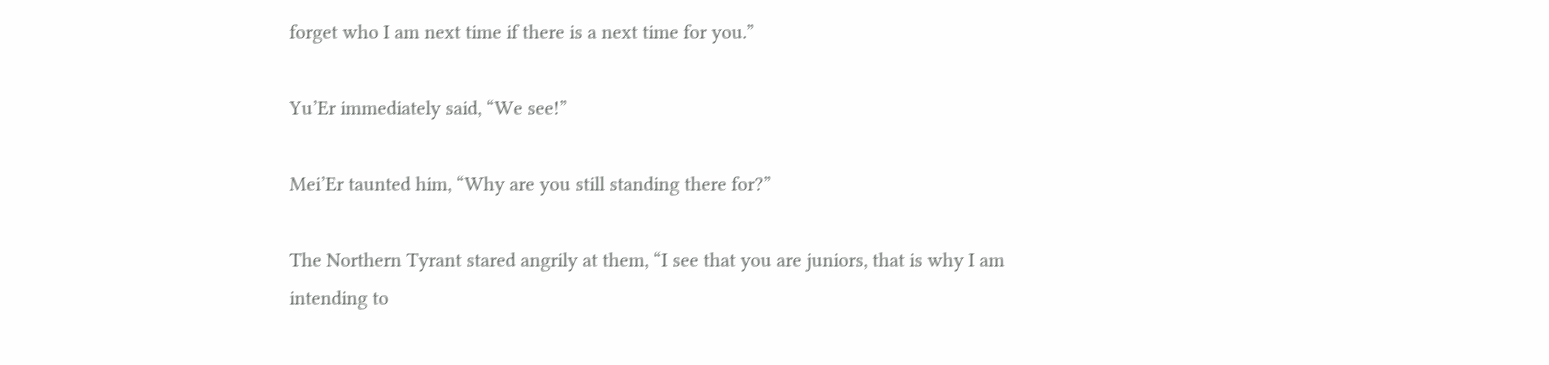forget who I am next time if there is a next time for you.”

Yu’Er immediately said, “We see!”

Mei’Er taunted him, “Why are you still standing there for?”

The Northern Tyrant stared angrily at them, “I see that you are juniors, that is why I am intending to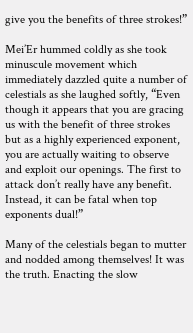give you the benefits of three strokes!”

Mei’Er hummed coldly as she took minuscule movement which immediately dazzled quite a number of celestials as she laughed softly, “Even though it appears that you are gracing us with the benefit of three strokes but as a highly experienced exponent, you are actually waiting to observe and exploit our openings. The first to attack don’t really have any benefit. Instead, it can be fatal when top exponents dual!”

Many of the celestials began to mutter and nodded among themselves! It was the truth. Enacting the slow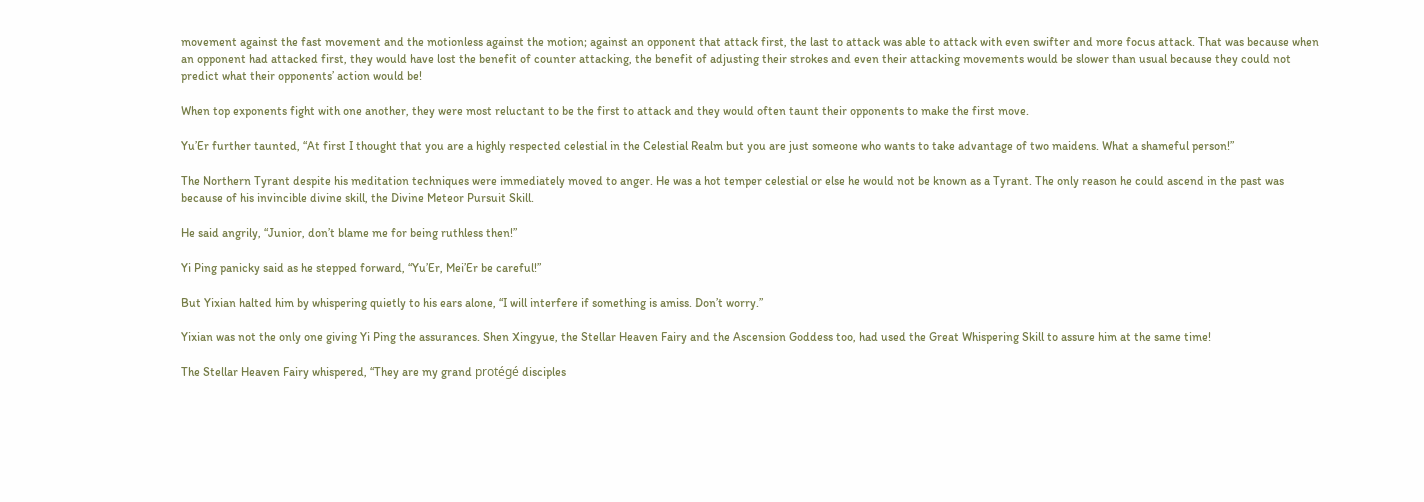movement against the fast movement and the motionless against the motion; against an opponent that attack first, the last to attack was able to attack with even swifter and more focus attack. That was because when an opponent had attacked first, they would have lost the benefit of counter attacking, the benefit of adjusting their strokes and even their attacking movements would be slower than usual because they could not predict what their opponents’ action would be!

When top exponents fight with one another, they were most reluctant to be the first to attack and they would often taunt their opponents to make the first move.

Yu’Er further taunted, “At first I thought that you are a highly respected celestial in the Celestial Realm but you are just someone who wants to take advantage of two maidens. What a shameful person!”

The Northern Tyrant despite his meditation techniques were immediately moved to anger. He was a hot temper celestial or else he would not be known as a Tyrant. The only reason he could ascend in the past was because of his invincible divine skill, the Divine Meteor Pursuit Skill.

He said angrily, “Junior, don’t blame me for being ruthless then!”

Yi Ping panicky said as he stepped forward, “Yu’Er, Mei’Er be careful!”

But Yixian halted him by whispering quietly to his ears alone, “I will interfere if something is amiss. Don’t worry.”

Yixian was not the only one giving Yi Ping the assurances. Shen Xingyue, the Stellar Heaven Fairy and the Ascension Goddess too, had used the Great Whispering Skill to assure him at the same time!

The Stellar Heaven Fairy whispered, “They are my grand protégé disciples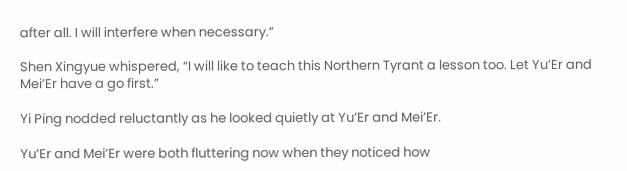after all. I will interfere when necessary.”

Shen Xingyue whispered, “I will like to teach this Northern Tyrant a lesson too. Let Yu’Er and Mei’Er have a go first.”

Yi Ping nodded reluctantly as he looked quietly at Yu’Er and Mei’Er.

Yu’Er and Mei’Er were both fluttering now when they noticed how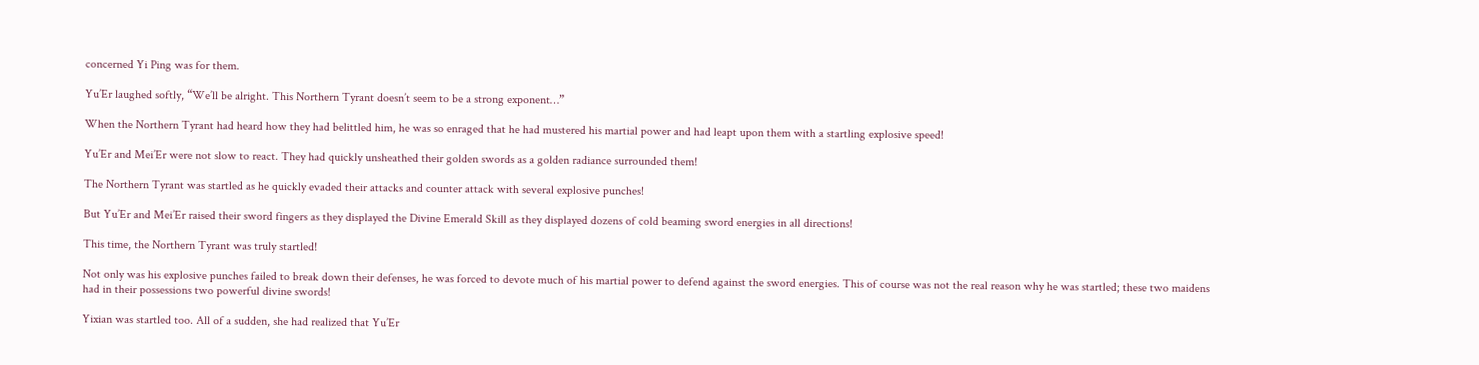concerned Yi Ping was for them.

Yu’Er laughed softly, “We’ll be alright. This Northern Tyrant doesn’t seem to be a strong exponent…”

When the Northern Tyrant had heard how they had belittled him, he was so enraged that he had mustered his martial power and had leapt upon them with a startling explosive speed!

Yu’Er and Mei’Er were not slow to react. They had quickly unsheathed their golden swords as a golden radiance surrounded them!

The Northern Tyrant was startled as he quickly evaded their attacks and counter attack with several explosive punches!

But Yu’Er and Mei’Er raised their sword fingers as they displayed the Divine Emerald Skill as they displayed dozens of cold beaming sword energies in all directions!

This time, the Northern Tyrant was truly startled!

Not only was his explosive punches failed to break down their defenses, he was forced to devote much of his martial power to defend against the sword energies. This of course was not the real reason why he was startled; these two maidens had in their possessions two powerful divine swords!

Yixian was startled too. All of a sudden, she had realized that Yu’Er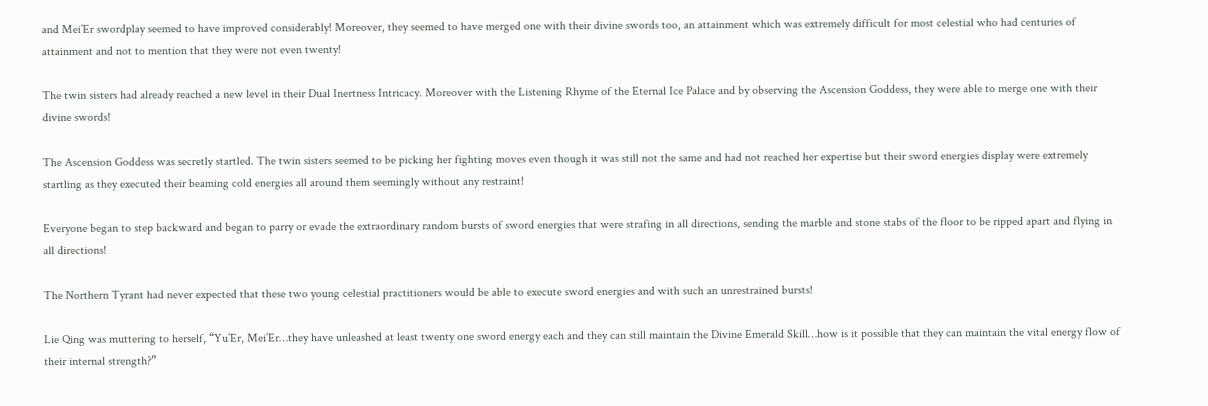and Mei’Er swordplay seemed to have improved considerably! Moreover, they seemed to have merged one with their divine swords too, an attainment which was extremely difficult for most celestial who had centuries of attainment and not to mention that they were not even twenty!

The twin sisters had already reached a new level in their Dual Inertness Intricacy. Moreover with the Listening Rhyme of the Eternal Ice Palace and by observing the Ascension Goddess, they were able to merge one with their divine swords!

The Ascension Goddess was secretly startled. The twin sisters seemed to be picking her fighting moves even though it was still not the same and had not reached her expertise but their sword energies display were extremely startling as they executed their beaming cold energies all around them seemingly without any restraint!

Everyone began to step backward and began to parry or evade the extraordinary random bursts of sword energies that were strafing in all directions, sending the marble and stone stabs of the floor to be ripped apart and flying in all directions!

The Northern Tyrant had never expected that these two young celestial practitioners would be able to execute sword energies and with such an unrestrained bursts!

Lie Qing was muttering to herself, “Yu’Er, Mei’Er…they have unleashed at least twenty one sword energy each and they can still maintain the Divine Emerald Skill…how is it possible that they can maintain the vital energy flow of their internal strength?”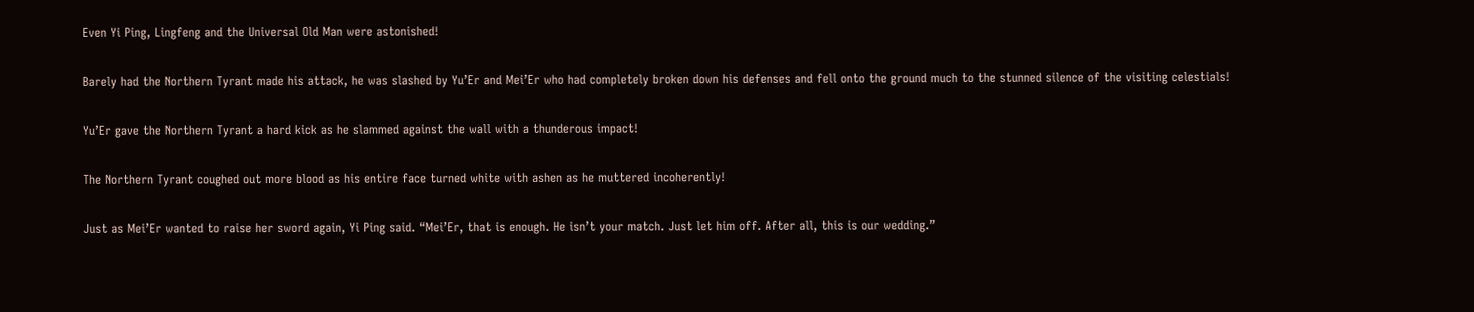Even Yi Ping, Lingfeng and the Universal Old Man were astonished!

Barely had the Northern Tyrant made his attack, he was slashed by Yu’Er and Mei’Er who had completely broken down his defenses and fell onto the ground much to the stunned silence of the visiting celestials!

Yu’Er gave the Northern Tyrant a hard kick as he slammed against the wall with a thunderous impact!

The Northern Tyrant coughed out more blood as his entire face turned white with ashen as he muttered incoherently!

Just as Mei’Er wanted to raise her sword again, Yi Ping said. “Mei’Er, that is enough. He isn’t your match. Just let him off. After all, this is our wedding.”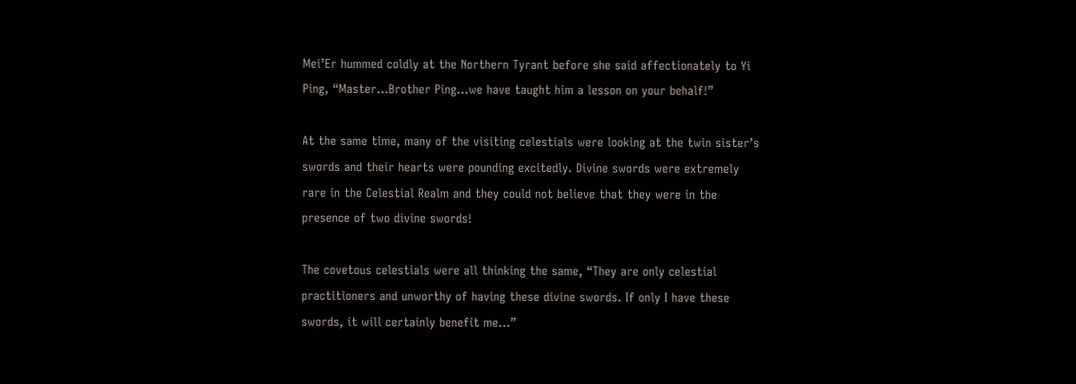Mei’Er hummed coldly at the Northern Tyrant before she said affectionately to Yi Ping, “Master…Brother Ping…we have taught him a lesson on your behalf!”

At the same time, many of the visiting celestials were looking at the twin sister’s swords and their hearts were pounding excitedly. Divine swords were extremely rare in the Celestial Realm and they could not believe that they were in the presence of two divine swords!

The covetous celestials were all thinking the same, “They are only celestial practitioners and unworthy of having these divine swords. If only I have these swords, it will certainly benefit me…”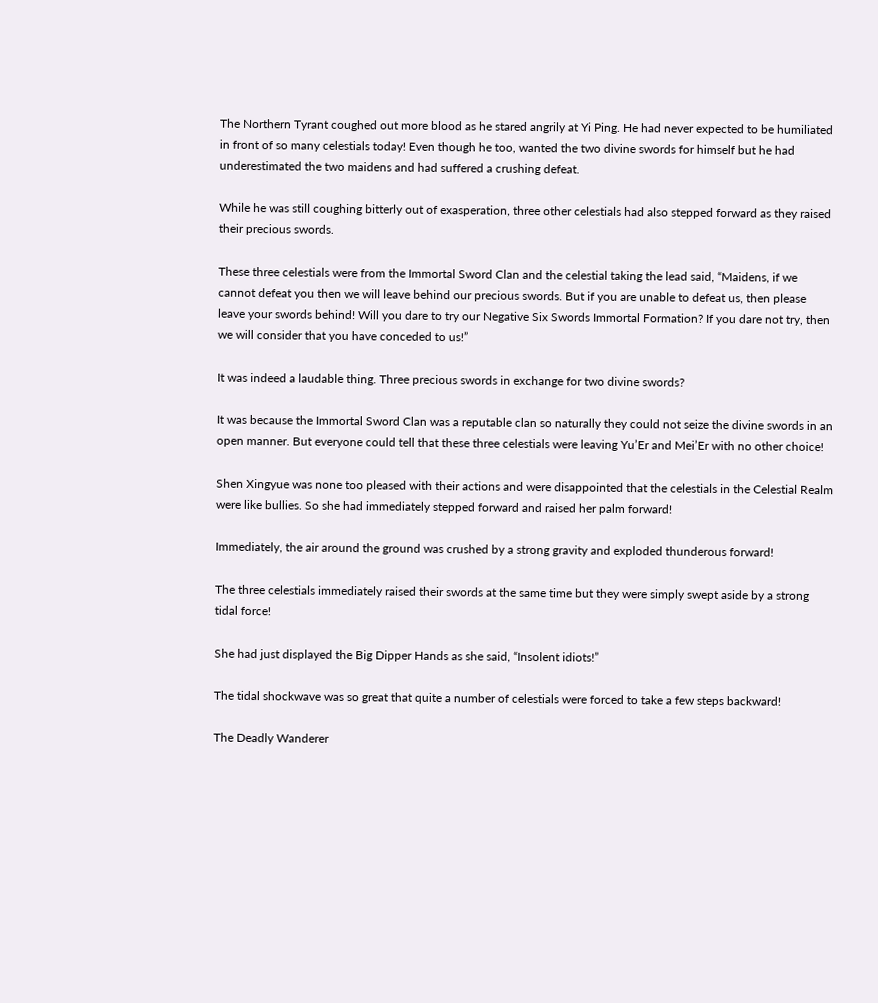The Northern Tyrant coughed out more blood as he stared angrily at Yi Ping. He had never expected to be humiliated in front of so many celestials today! Even though he too, wanted the two divine swords for himself but he had underestimated the two maidens and had suffered a crushing defeat.

While he was still coughing bitterly out of exasperation, three other celestials had also stepped forward as they raised their precious swords.

These three celestials were from the Immortal Sword Clan and the celestial taking the lead said, “Maidens, if we cannot defeat you then we will leave behind our precious swords. But if you are unable to defeat us, then please leave your swords behind! Will you dare to try our Negative Six Swords Immortal Formation? If you dare not try, then we will consider that you have conceded to us!”

It was indeed a laudable thing. Three precious swords in exchange for two divine swords?

It was because the Immortal Sword Clan was a reputable clan so naturally they could not seize the divine swords in an open manner. But everyone could tell that these three celestials were leaving Yu’Er and Mei’Er with no other choice!

Shen Xingyue was none too pleased with their actions and were disappointed that the celestials in the Celestial Realm were like bullies. So she had immediately stepped forward and raised her palm forward!

Immediately, the air around the ground was crushed by a strong gravity and exploded thunderous forward!

The three celestials immediately raised their swords at the same time but they were simply swept aside by a strong tidal force!

She had just displayed the Big Dipper Hands as she said, “Insolent idiots!”

The tidal shockwave was so great that quite a number of celestials were forced to take a few steps backward!

The Deadly Wanderer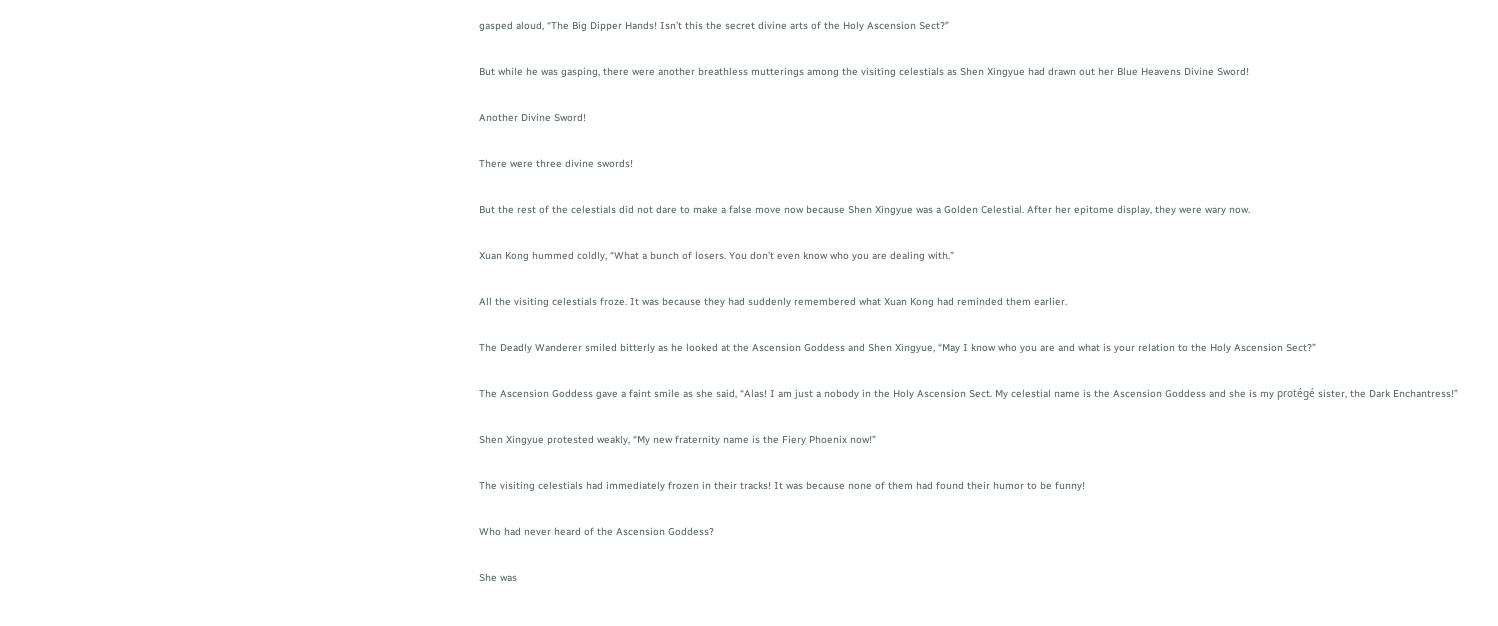gasped aloud, “The Big Dipper Hands! Isn’t this the secret divine arts of the Holy Ascension Sect?”

But while he was gasping, there were another breathless mutterings among the visiting celestials as Shen Xingyue had drawn out her Blue Heavens Divine Sword!

Another Divine Sword!

There were three divine swords!

But the rest of the celestials did not dare to make a false move now because Shen Xingyue was a Golden Celestial. After her epitome display, they were wary now.

Xuan Kong hummed coldly, “What a bunch of losers. You don’t even know who you are dealing with.”

All the visiting celestials froze. It was because they had suddenly remembered what Xuan Kong had reminded them earlier.

The Deadly Wanderer smiled bitterly as he looked at the Ascension Goddess and Shen Xingyue, “May I know who you are and what is your relation to the Holy Ascension Sect?”

The Ascension Goddess gave a faint smile as she said, “Alas! I am just a nobody in the Holy Ascension Sect. My celestial name is the Ascension Goddess and she is my protégé sister, the Dark Enchantress!”

Shen Xingyue protested weakly, “My new fraternity name is the Fiery Phoenix now!”

The visiting celestials had immediately frozen in their tracks! It was because none of them had found their humor to be funny!

Who had never heard of the Ascension Goddess?

She was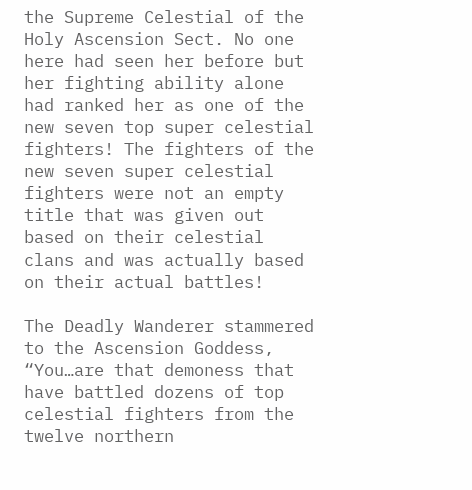the Supreme Celestial of the Holy Ascension Sect. No one here had seen her before but her fighting ability alone had ranked her as one of the new seven top super celestial fighters! The fighters of the new seven super celestial fighters were not an empty title that was given out based on their celestial clans and was actually based on their actual battles!

The Deadly Wanderer stammered to the Ascension Goddess, “You…are that demoness that have battled dozens of top celestial fighters from the twelve northern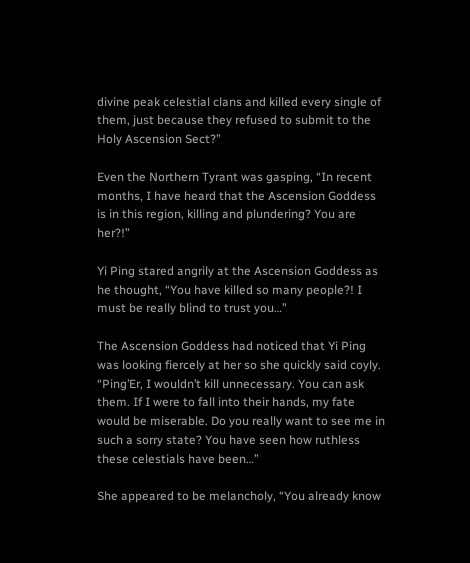divine peak celestial clans and killed every single of them, just because they refused to submit to the Holy Ascension Sect?”

Even the Northern Tyrant was gasping, “In recent months, I have heard that the Ascension Goddess is in this region, killing and plundering? You are her?!”

Yi Ping stared angrily at the Ascension Goddess as he thought, “You have killed so many people?! I must be really blind to trust you…”

The Ascension Goddess had noticed that Yi Ping was looking fiercely at her so she quickly said coyly. “Ping’Er, I wouldn’t kill unnecessary. You can ask them. If I were to fall into their hands, my fate would be miserable. Do you really want to see me in such a sorry state? You have seen how ruthless these celestials have been…”

She appeared to be melancholy, “You already know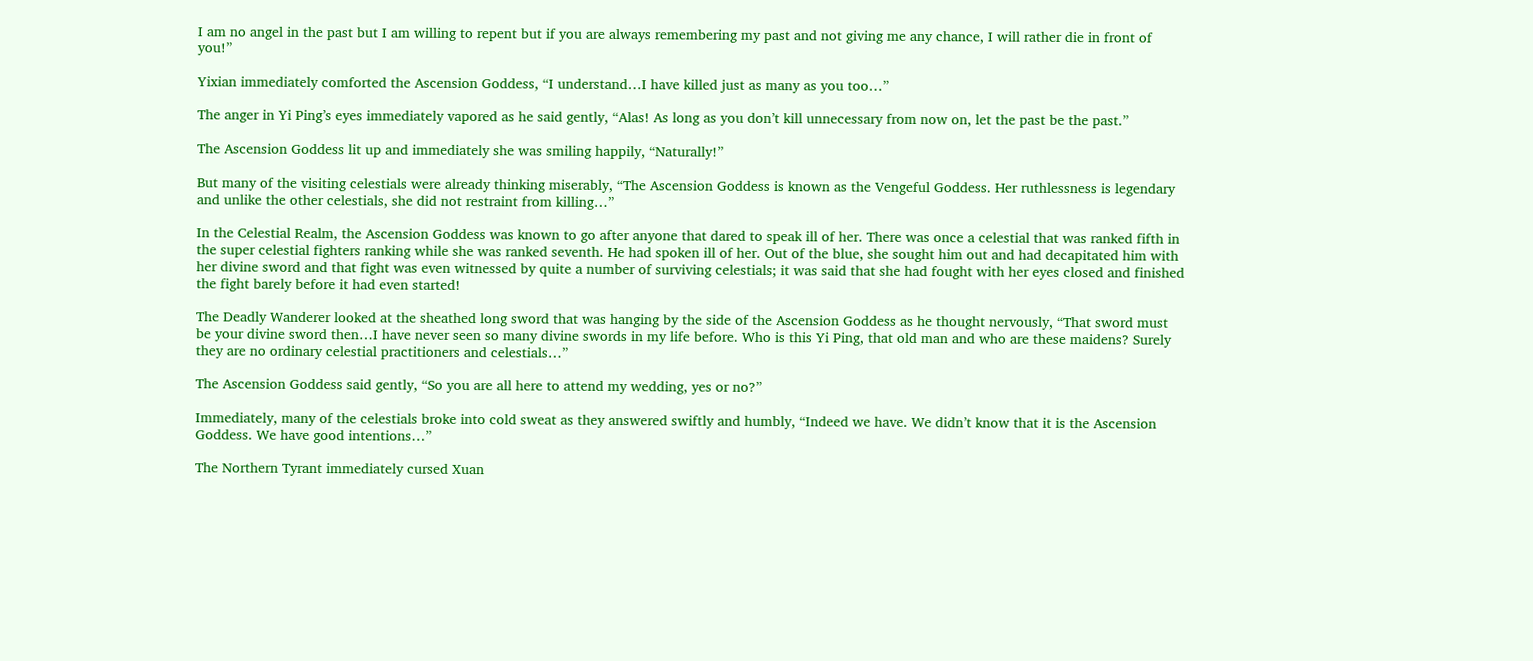I am no angel in the past but I am willing to repent but if you are always remembering my past and not giving me any chance, I will rather die in front of you!”

Yixian immediately comforted the Ascension Goddess, “I understand…I have killed just as many as you too…”

The anger in Yi Ping’s eyes immediately vapored as he said gently, “Alas! As long as you don’t kill unnecessary from now on, let the past be the past.”

The Ascension Goddess lit up and immediately she was smiling happily, “Naturally!”

But many of the visiting celestials were already thinking miserably, “The Ascension Goddess is known as the Vengeful Goddess. Her ruthlessness is legendary and unlike the other celestials, she did not restraint from killing…”

In the Celestial Realm, the Ascension Goddess was known to go after anyone that dared to speak ill of her. There was once a celestial that was ranked fifth in the super celestial fighters ranking while she was ranked seventh. He had spoken ill of her. Out of the blue, she sought him out and had decapitated him with her divine sword and that fight was even witnessed by quite a number of surviving celestials; it was said that she had fought with her eyes closed and finished the fight barely before it had even started!

The Deadly Wanderer looked at the sheathed long sword that was hanging by the side of the Ascension Goddess as he thought nervously, “That sword must be your divine sword then…I have never seen so many divine swords in my life before. Who is this Yi Ping, that old man and who are these maidens? Surely they are no ordinary celestial practitioners and celestials…”

The Ascension Goddess said gently, “So you are all here to attend my wedding, yes or no?”

Immediately, many of the celestials broke into cold sweat as they answered swiftly and humbly, “Indeed we have. We didn’t know that it is the Ascension Goddess. We have good intentions…”

The Northern Tyrant immediately cursed Xuan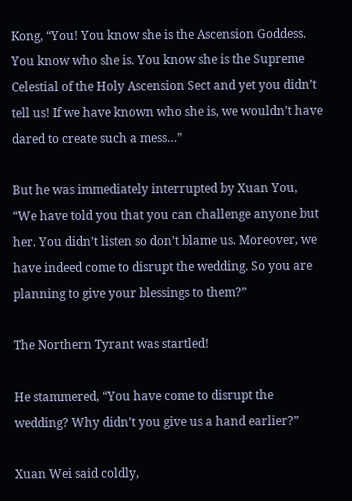Kong, “You! You know she is the Ascension Goddess. You know who she is. You know she is the Supreme Celestial of the Holy Ascension Sect and yet you didn’t tell us! If we have known who she is, we wouldn’t have dared to create such a mess…”

But he was immediately interrupted by Xuan You, “We have told you that you can challenge anyone but her. You didn’t listen so don’t blame us. Moreover, we have indeed come to disrupt the wedding. So you are planning to give your blessings to them?”

The Northern Tyrant was startled!

He stammered, “You have come to disrupt the wedding? Why didn’t you give us a hand earlier?”

Xuan Wei said coldly,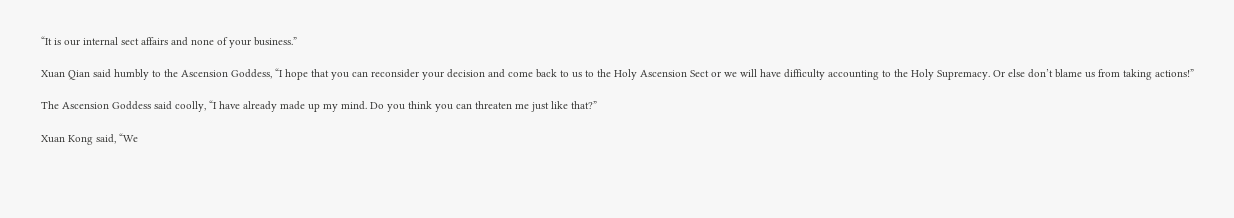“It is our internal sect affairs and none of your business.”

Xuan Qian said humbly to the Ascension Goddess, “I hope that you can reconsider your decision and come back to us to the Holy Ascension Sect or we will have difficulty accounting to the Holy Supremacy. Or else don’t blame us from taking actions!”

The Ascension Goddess said coolly, “I have already made up my mind. Do you think you can threaten me just like that?”

Xuan Kong said, “We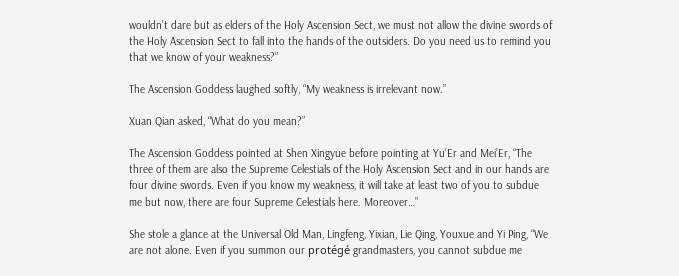wouldn’t dare but as elders of the Holy Ascension Sect, we must not allow the divine swords of the Holy Ascension Sect to fall into the hands of the outsiders. Do you need us to remind you that we know of your weakness?”

The Ascension Goddess laughed softly, “My weakness is irrelevant now.”

Xuan Qian asked, “What do you mean?”

The Ascension Goddess pointed at Shen Xingyue before pointing at Yu’Er and Mei’Er, “The three of them are also the Supreme Celestials of the Holy Ascension Sect and in our hands are four divine swords. Even if you know my weakness, it will take at least two of you to subdue me but now, there are four Supreme Celestials here. Moreover…”

She stole a glance at the Universal Old Man, Lingfeng, Yixian, Lie Qing, Youxue and Yi Ping, “We are not alone. Even if you summon our protégé grandmasters, you cannot subdue me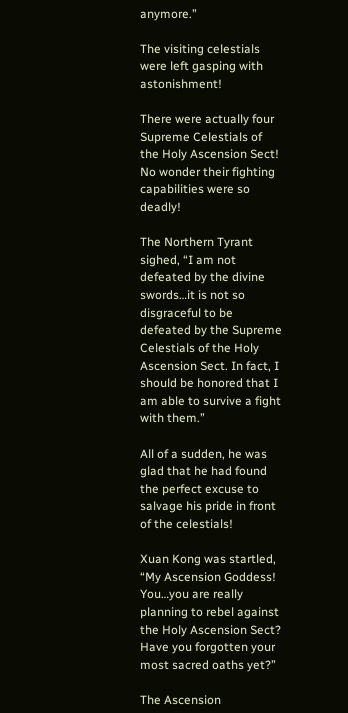anymore.”

The visiting celestials were left gasping with astonishment!

There were actually four Supreme Celestials of the Holy Ascension Sect! No wonder their fighting capabilities were so deadly!

The Northern Tyrant sighed, “I am not defeated by the divine swords…it is not so disgraceful to be defeated by the Supreme Celestials of the Holy Ascension Sect. In fact, I should be honored that I am able to survive a fight with them.”

All of a sudden, he was glad that he had found the perfect excuse to salvage his pride in front of the celestials!

Xuan Kong was startled, “My Ascension Goddess! You…you are really planning to rebel against the Holy Ascension Sect? Have you forgotten your most sacred oaths yet?”

The Ascension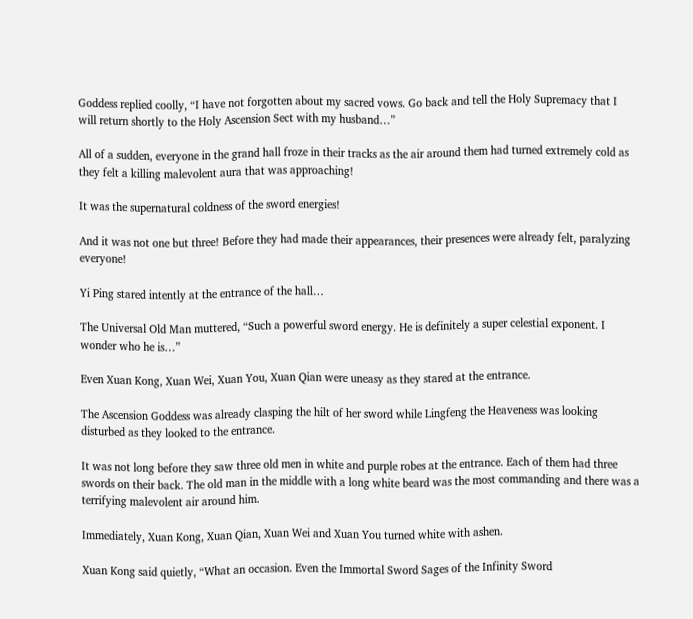Goddess replied coolly, “I have not forgotten about my sacred vows. Go back and tell the Holy Supremacy that I will return shortly to the Holy Ascension Sect with my husband…”

All of a sudden, everyone in the grand hall froze in their tracks as the air around them had turned extremely cold as they felt a killing malevolent aura that was approaching!

It was the supernatural coldness of the sword energies!

And it was not one but three! Before they had made their appearances, their presences were already felt, paralyzing everyone!

Yi Ping stared intently at the entrance of the hall…

The Universal Old Man muttered, “Such a powerful sword energy. He is definitely a super celestial exponent. I wonder who he is…”

Even Xuan Kong, Xuan Wei, Xuan You, Xuan Qian were uneasy as they stared at the entrance.

The Ascension Goddess was already clasping the hilt of her sword while Lingfeng the Heaveness was looking disturbed as they looked to the entrance.

It was not long before they saw three old men in white and purple robes at the entrance. Each of them had three swords on their back. The old man in the middle with a long white beard was the most commanding and there was a terrifying malevolent air around him.

Immediately, Xuan Kong, Xuan Qian, Xuan Wei and Xuan You turned white with ashen.

Xuan Kong said quietly, “What an occasion. Even the Immortal Sword Sages of the Infinity Sword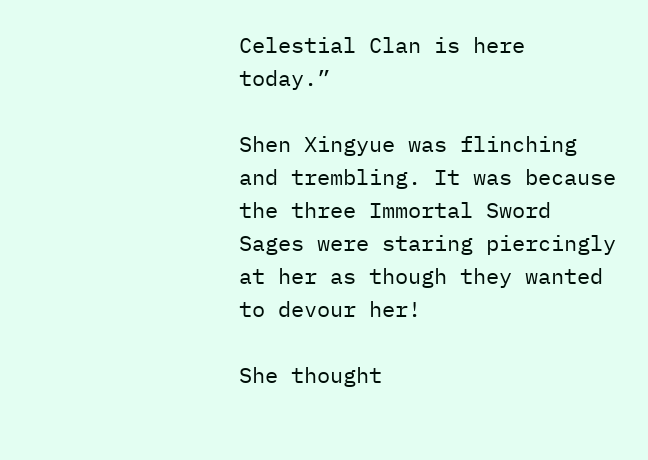Celestial Clan is here today.”

Shen Xingyue was flinching and trembling. It was because the three Immortal Sword Sages were staring piercingly at her as though they wanted to devour her!

She thought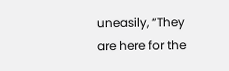uneasily, “They are here for the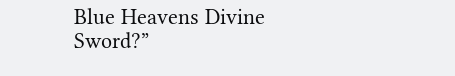Blue Heavens Divine Sword?”